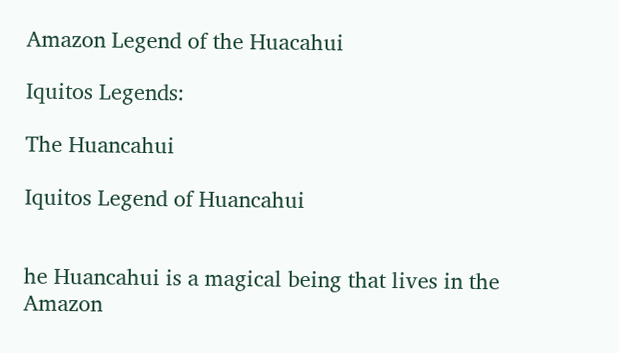Amazon Legend of the Huacahui

Iquitos Legends:

The Huancahui

Iquitos Legend of Huancahui


he Huancahui is a magical being that lives in the Amazon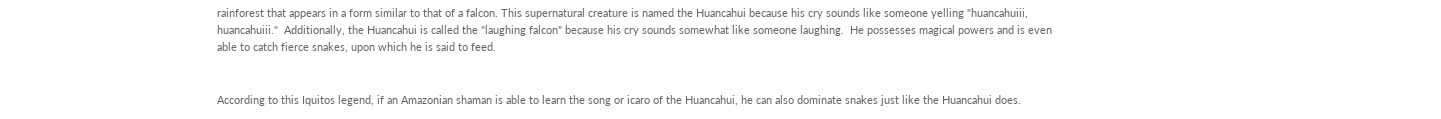rainforest that appears in a form similar to that of a falcon. This supernatural creature is named the Huancahui because his cry sounds like someone yelling "huancahuiii, huancahuiii."  Additionally, the Huancahui is called the "laughing falcon" because his cry sounds somewhat like someone laughing.  He possesses magical powers and is even able to catch fierce snakes, upon which he is said to feed.


According to this Iquitos legend, if an Amazonian shaman is able to learn the song or icaro of the Huancahui, he can also dominate snakes just like the Huancahui does.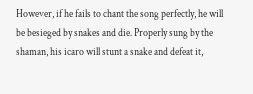However, if he fails to chant the song perfectly, he will be besieged by snakes and die. Properly sung by the shaman, his icaro will stunt a snake and defeat it,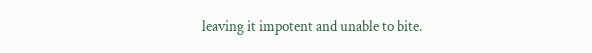leaving it impotent and unable to bite.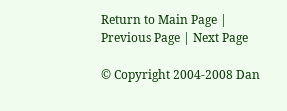Return to Main Page | Previous Page | Next Page

© Copyright 2004-2008 Dan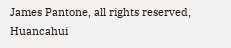James Pantone, all rights reserved, Huancahui